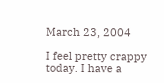March 23, 2004

I feel pretty crappy today. I have a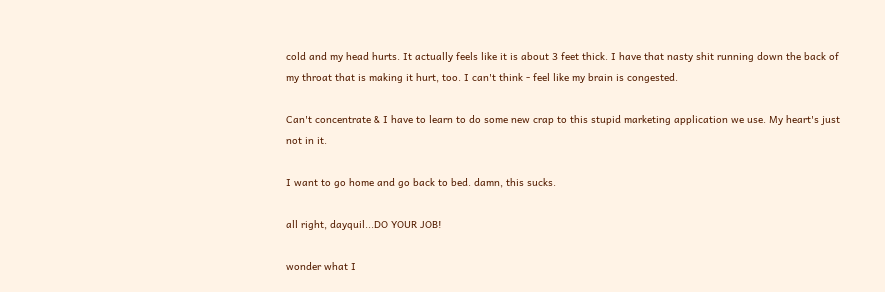cold and my head hurts. It actually feels like it is about 3 feet thick. I have that nasty shit running down the back of my throat that is making it hurt, too. I can't think - feel like my brain is congested.

Can't concentrate & I have to learn to do some new crap to this stupid marketing application we use. My heart's just not in it.

I want to go home and go back to bed. damn, this sucks.

all right, dayquil...DO YOUR JOB!

wonder what I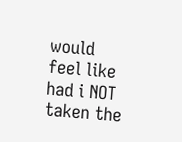would feel like had i NOT taken the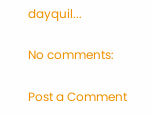dayquil...

No comments:

Post a Comment